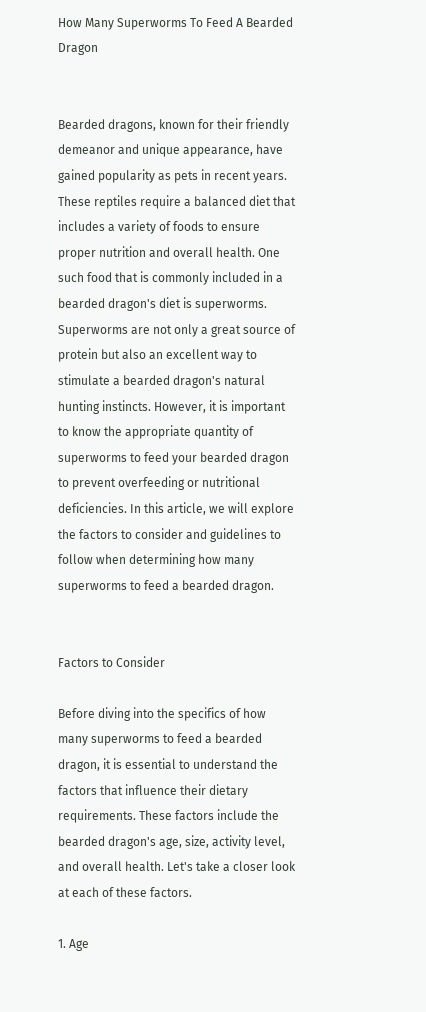How Many Superworms To Feed A Bearded Dragon


Bearded dragons, known for their friendly demeanor and unique appearance, have gained popularity as pets in recent years. These reptiles require a balanced diet that includes a variety of foods to ensure proper nutrition and overall health. One such food that is commonly included in a bearded dragon's diet is superworms. Superworms are not only a great source of protein but also an excellent way to stimulate a bearded dragon's natural hunting instincts. However, it is important to know the appropriate quantity of superworms to feed your bearded dragon to prevent overfeeding or nutritional deficiencies. In this article, we will explore the factors to consider and guidelines to follow when determining how many superworms to feed a bearded dragon.


Factors to Consider

Before diving into the specifics of how many superworms to feed a bearded dragon, it is essential to understand the factors that influence their dietary requirements. These factors include the bearded dragon's age, size, activity level, and overall health. Let's take a closer look at each of these factors.

1. Age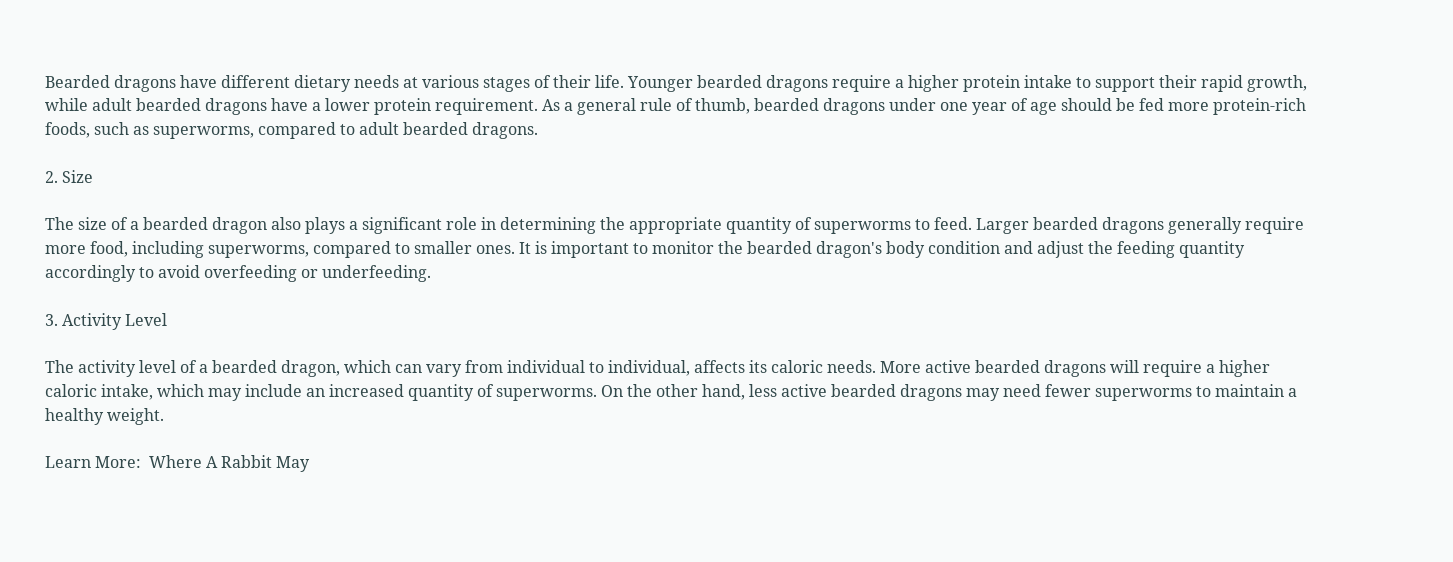Bearded dragons have different dietary needs at various stages of their life. Younger bearded dragons require a higher protein intake to support their rapid growth, while adult bearded dragons have a lower protein requirement. As a general rule of thumb, bearded dragons under one year of age should be fed more protein-rich foods, such as superworms, compared to adult bearded dragons.

2. Size

The size of a bearded dragon also plays a significant role in determining the appropriate quantity of superworms to feed. Larger bearded dragons generally require more food, including superworms, compared to smaller ones. It is important to monitor the bearded dragon's body condition and adjust the feeding quantity accordingly to avoid overfeeding or underfeeding.

3. Activity Level

The activity level of a bearded dragon, which can vary from individual to individual, affects its caloric needs. More active bearded dragons will require a higher caloric intake, which may include an increased quantity of superworms. On the other hand, less active bearded dragons may need fewer superworms to maintain a healthy weight.

Learn More:  Where A Rabbit May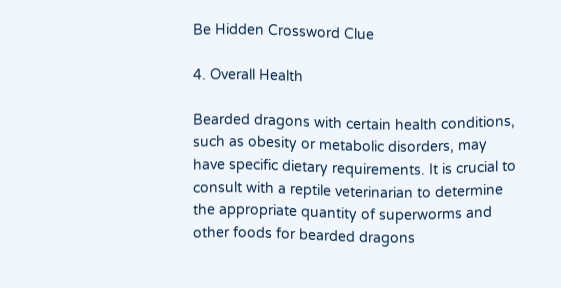Be Hidden Crossword Clue

4. Overall Health

Bearded dragons with certain health conditions, such as obesity or metabolic disorders, may have specific dietary requirements. It is crucial to consult with a reptile veterinarian to determine the appropriate quantity of superworms and other foods for bearded dragons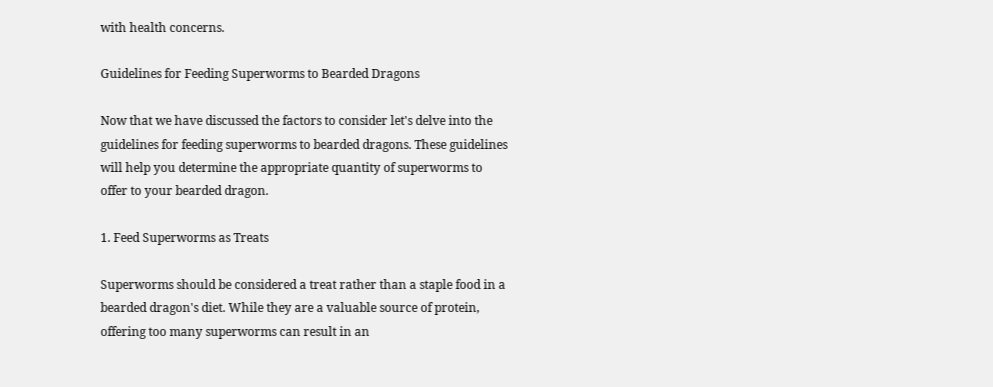with health concerns.

Guidelines for Feeding Superworms to Bearded Dragons

Now that we have discussed the factors to consider let's delve into the guidelines for feeding superworms to bearded dragons. These guidelines will help you determine the appropriate quantity of superworms to offer to your bearded dragon.

1. Feed Superworms as Treats

Superworms should be considered a treat rather than a staple food in a bearded dragon's diet. While they are a valuable source of protein, offering too many superworms can result in an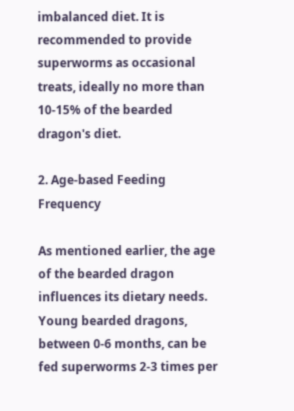imbalanced diet. It is recommended to provide superworms as occasional treats, ideally no more than 10-15% of the bearded dragon's diet.

2. Age-based Feeding Frequency

As mentioned earlier, the age of the bearded dragon influences its dietary needs. Young bearded dragons, between 0-6 months, can be fed superworms 2-3 times per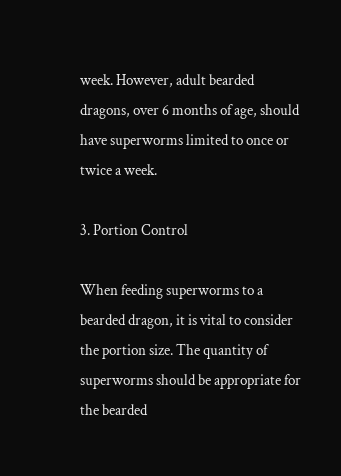week. However, adult bearded dragons, over 6 months of age, should have superworms limited to once or twice a week.

3. Portion Control

When feeding superworms to a bearded dragon, it is vital to consider the portion size. The quantity of superworms should be appropriate for the bearded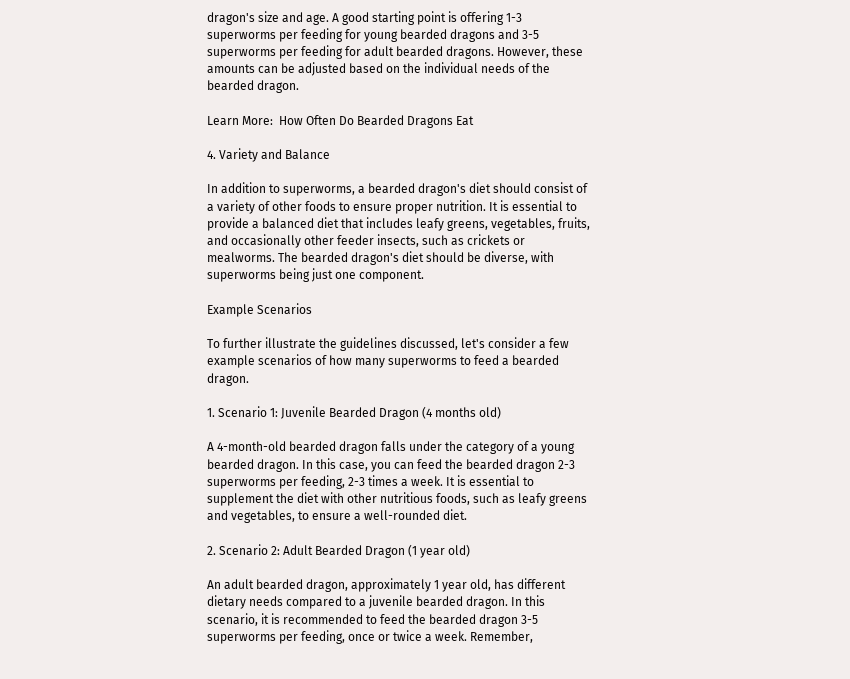dragon's size and age. A good starting point is offering 1-3 superworms per feeding for young bearded dragons and 3-5 superworms per feeding for adult bearded dragons. However, these amounts can be adjusted based on the individual needs of the bearded dragon.

Learn More:  How Often Do Bearded Dragons Eat

4. Variety and Balance

In addition to superworms, a bearded dragon's diet should consist of a variety of other foods to ensure proper nutrition. It is essential to provide a balanced diet that includes leafy greens, vegetables, fruits, and occasionally other feeder insects, such as crickets or mealworms. The bearded dragon's diet should be diverse, with superworms being just one component.

Example Scenarios

To further illustrate the guidelines discussed, let's consider a few example scenarios of how many superworms to feed a bearded dragon.

1. Scenario 1: Juvenile Bearded Dragon (4 months old)

A 4-month-old bearded dragon falls under the category of a young bearded dragon. In this case, you can feed the bearded dragon 2-3 superworms per feeding, 2-3 times a week. It is essential to supplement the diet with other nutritious foods, such as leafy greens and vegetables, to ensure a well-rounded diet.

2. Scenario 2: Adult Bearded Dragon (1 year old)

An adult bearded dragon, approximately 1 year old, has different dietary needs compared to a juvenile bearded dragon. In this scenario, it is recommended to feed the bearded dragon 3-5 superworms per feeding, once or twice a week. Remember,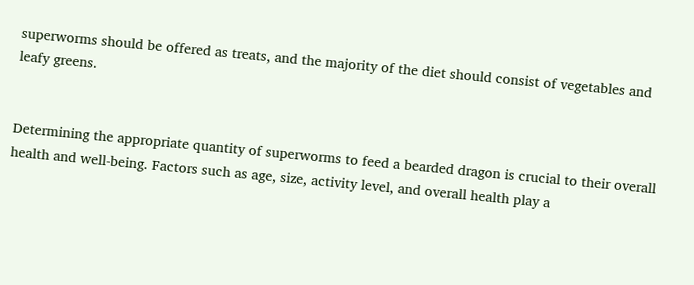superworms should be offered as treats, and the majority of the diet should consist of vegetables and leafy greens.


Determining the appropriate quantity of superworms to feed a bearded dragon is crucial to their overall health and well-being. Factors such as age, size, activity level, and overall health play a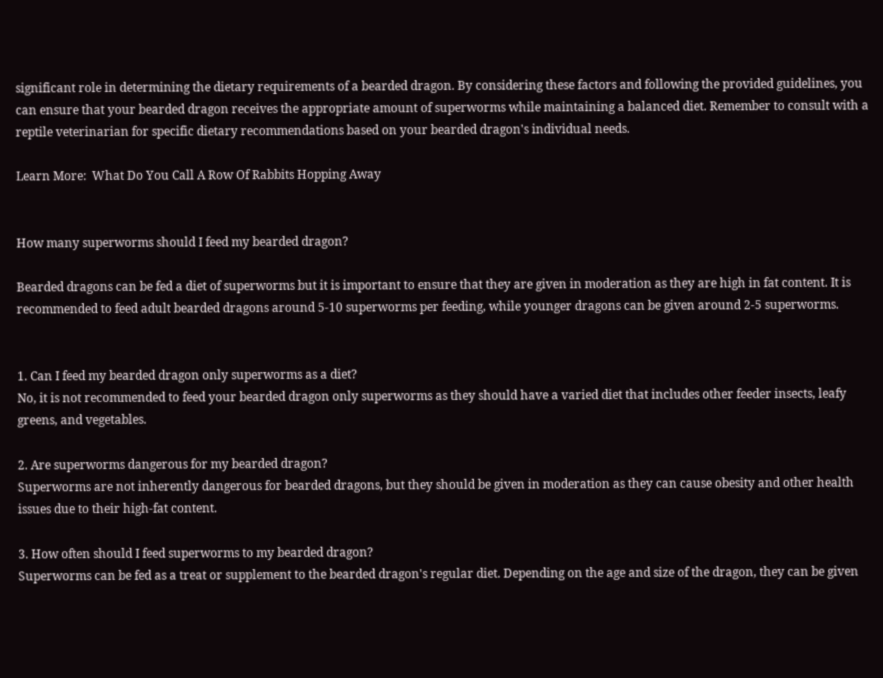significant role in determining the dietary requirements of a bearded dragon. By considering these factors and following the provided guidelines, you can ensure that your bearded dragon receives the appropriate amount of superworms while maintaining a balanced diet. Remember to consult with a reptile veterinarian for specific dietary recommendations based on your bearded dragon's individual needs.

Learn More:  What Do You Call A Row Of Rabbits Hopping Away


How many superworms should I feed my bearded dragon?

Bearded dragons can be fed a diet of superworms but it is important to ensure that they are given in moderation as they are high in fat content. It is recommended to feed adult bearded dragons around 5-10 superworms per feeding, while younger dragons can be given around 2-5 superworms.


1. Can I feed my bearded dragon only superworms as a diet?
No, it is not recommended to feed your bearded dragon only superworms as they should have a varied diet that includes other feeder insects, leafy greens, and vegetables.

2. Are superworms dangerous for my bearded dragon?
Superworms are not inherently dangerous for bearded dragons, but they should be given in moderation as they can cause obesity and other health issues due to their high-fat content.

3. How often should I feed superworms to my bearded dragon?
Superworms can be fed as a treat or supplement to the bearded dragon's regular diet. Depending on the age and size of the dragon, they can be given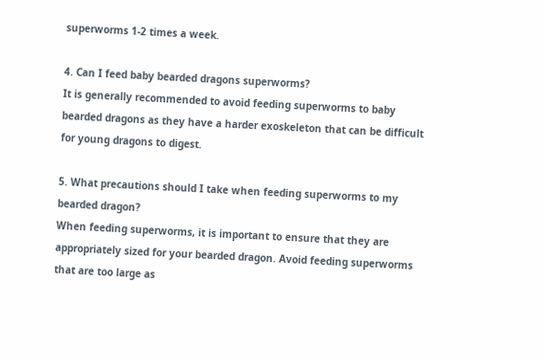superworms 1-2 times a week.

4. Can I feed baby bearded dragons superworms?
It is generally recommended to avoid feeding superworms to baby bearded dragons as they have a harder exoskeleton that can be difficult for young dragons to digest.

5. What precautions should I take when feeding superworms to my bearded dragon?
When feeding superworms, it is important to ensure that they are appropriately sized for your bearded dragon. Avoid feeding superworms that are too large as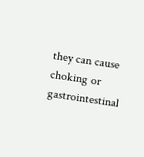they can cause choking or gastrointestinal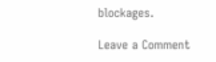blockages.

Leave a Comment